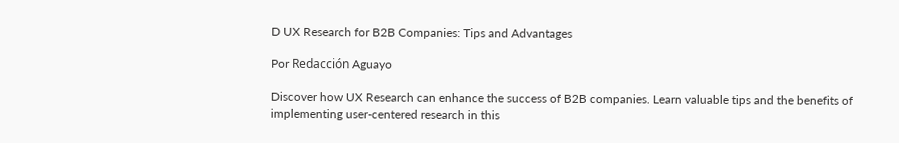D UX Research for B2B Companies: Tips and Advantages

Por Redacción Aguayo

Discover how UX Research can enhance the success of B2B companies. Learn valuable tips and the benefits of implementing user-centered research in this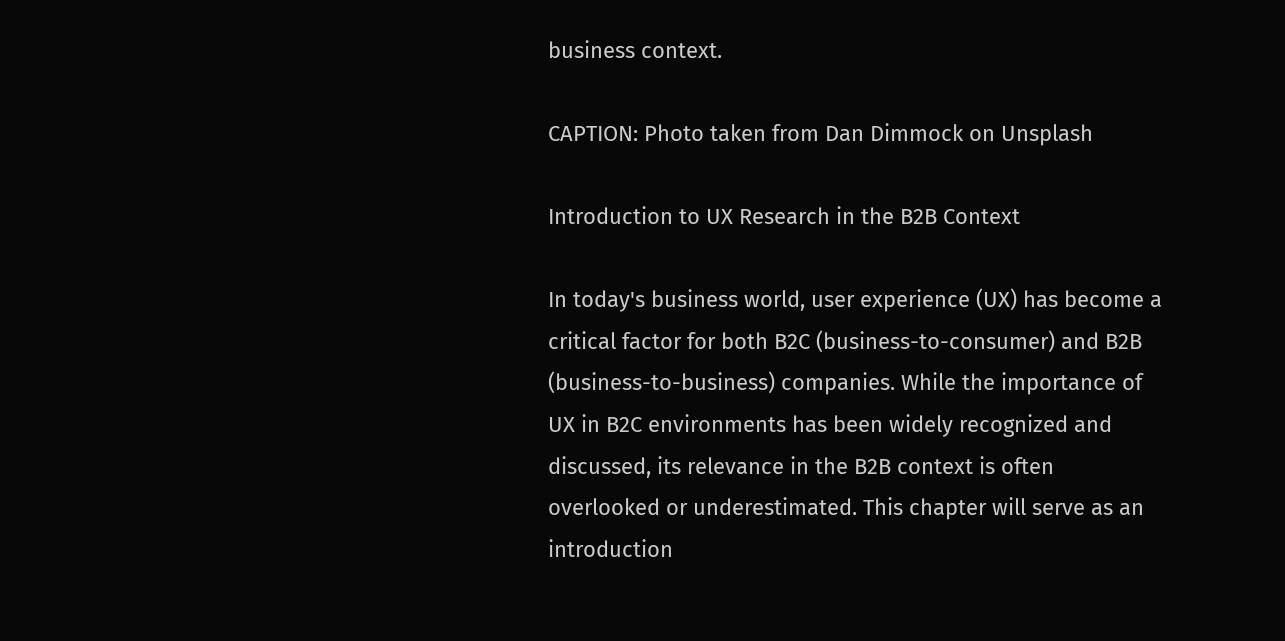business context.

CAPTION: Photo taken from Dan Dimmock on Unsplash

Introduction to UX Research in the B2B Context

In today's business world, user experience (UX) has become a critical factor for both B2C (business-to-consumer) and B2B (business-to-business) companies. While the importance of UX in B2C environments has been widely recognized and discussed, its relevance in the B2B context is often overlooked or underestimated. This chapter will serve as an introduction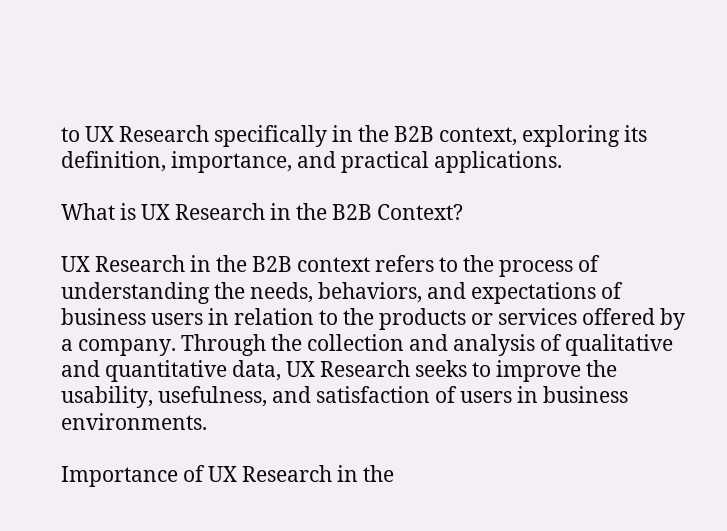to UX Research specifically in the B2B context, exploring its definition, importance, and practical applications.

What is UX Research in the B2B Context?

UX Research in the B2B context refers to the process of understanding the needs, behaviors, and expectations of business users in relation to the products or services offered by a company. Through the collection and analysis of qualitative and quantitative data, UX Research seeks to improve the usability, usefulness, and satisfaction of users in business environments.

Importance of UX Research in the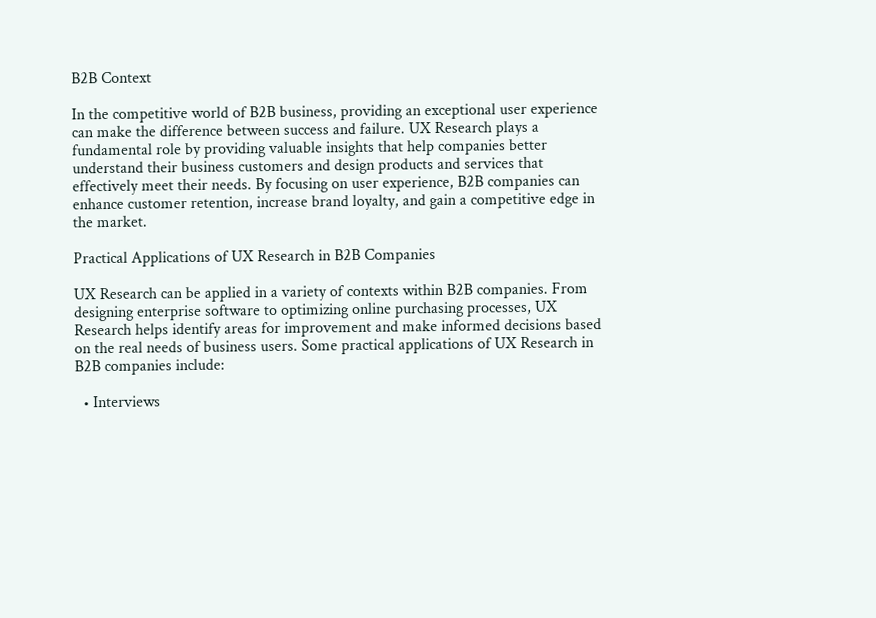B2B Context

In the competitive world of B2B business, providing an exceptional user experience can make the difference between success and failure. UX Research plays a fundamental role by providing valuable insights that help companies better understand their business customers and design products and services that effectively meet their needs. By focusing on user experience, B2B companies can enhance customer retention, increase brand loyalty, and gain a competitive edge in the market.

Practical Applications of UX Research in B2B Companies

UX Research can be applied in a variety of contexts within B2B companies. From designing enterprise software to optimizing online purchasing processes, UX Research helps identify areas for improvement and make informed decisions based on the real needs of business users. Some practical applications of UX Research in B2B companies include:

  • Interviews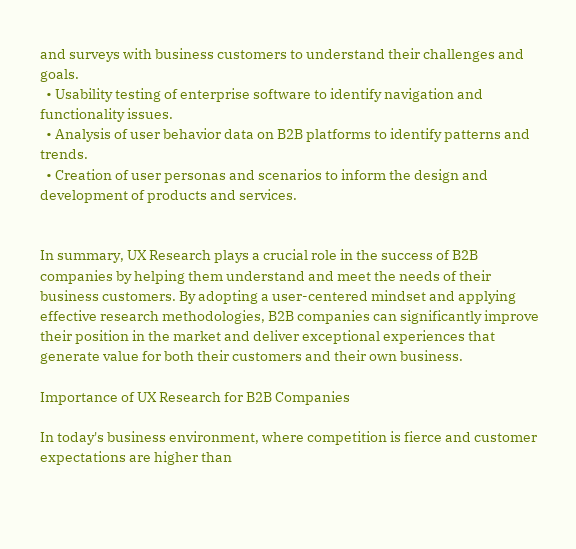and surveys with business customers to understand their challenges and goals.
  • Usability testing of enterprise software to identify navigation and functionality issues.
  • Analysis of user behavior data on B2B platforms to identify patterns and trends.
  • Creation of user personas and scenarios to inform the design and development of products and services.


In summary, UX Research plays a crucial role in the success of B2B companies by helping them understand and meet the needs of their business customers. By adopting a user-centered mindset and applying effective research methodologies, B2B companies can significantly improve their position in the market and deliver exceptional experiences that generate value for both their customers and their own business.

Importance of UX Research for B2B Companies

In today's business environment, where competition is fierce and customer expectations are higher than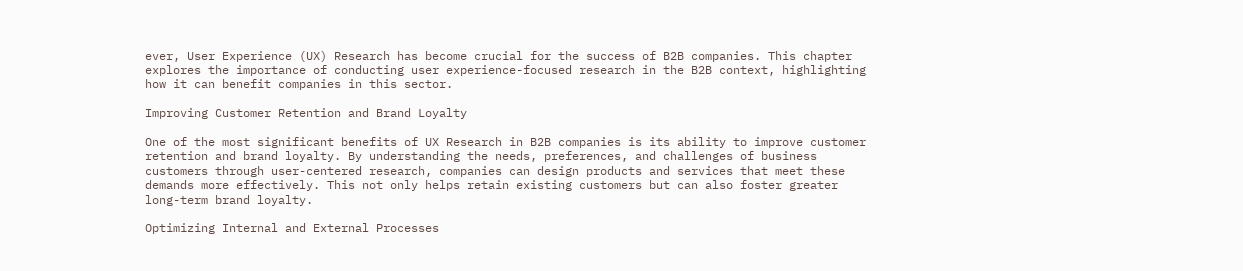ever, User Experience (UX) Research has become crucial for the success of B2B companies. This chapter explores the importance of conducting user experience-focused research in the B2B context, highlighting how it can benefit companies in this sector.

Improving Customer Retention and Brand Loyalty

One of the most significant benefits of UX Research in B2B companies is its ability to improve customer retention and brand loyalty. By understanding the needs, preferences, and challenges of business customers through user-centered research, companies can design products and services that meet these demands more effectively. This not only helps retain existing customers but can also foster greater long-term brand loyalty.

Optimizing Internal and External Processes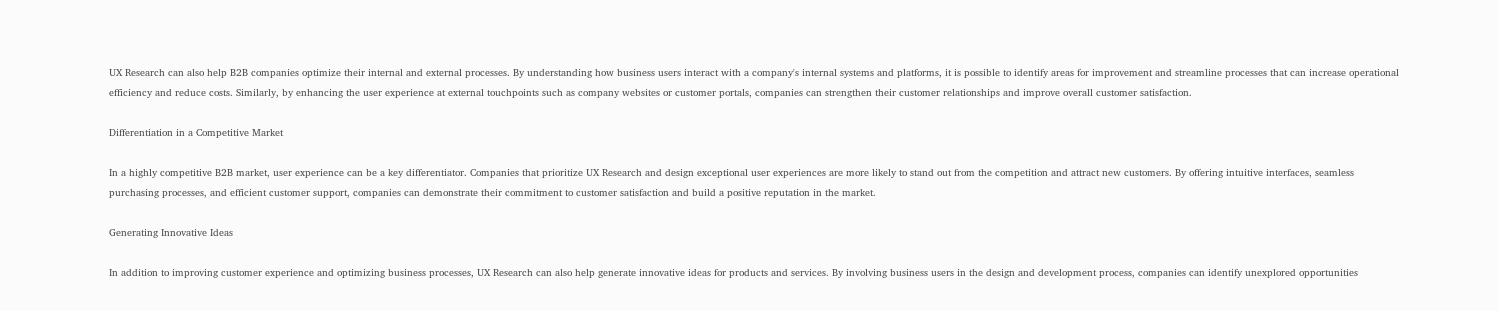UX Research can also help B2B companies optimize their internal and external processes. By understanding how business users interact with a company's internal systems and platforms, it is possible to identify areas for improvement and streamline processes that can increase operational efficiency and reduce costs. Similarly, by enhancing the user experience at external touchpoints such as company websites or customer portals, companies can strengthen their customer relationships and improve overall customer satisfaction.

Differentiation in a Competitive Market

In a highly competitive B2B market, user experience can be a key differentiator. Companies that prioritize UX Research and design exceptional user experiences are more likely to stand out from the competition and attract new customers. By offering intuitive interfaces, seamless purchasing processes, and efficient customer support, companies can demonstrate their commitment to customer satisfaction and build a positive reputation in the market.

Generating Innovative Ideas

In addition to improving customer experience and optimizing business processes, UX Research can also help generate innovative ideas for products and services. By involving business users in the design and development process, companies can identify unexplored opportunities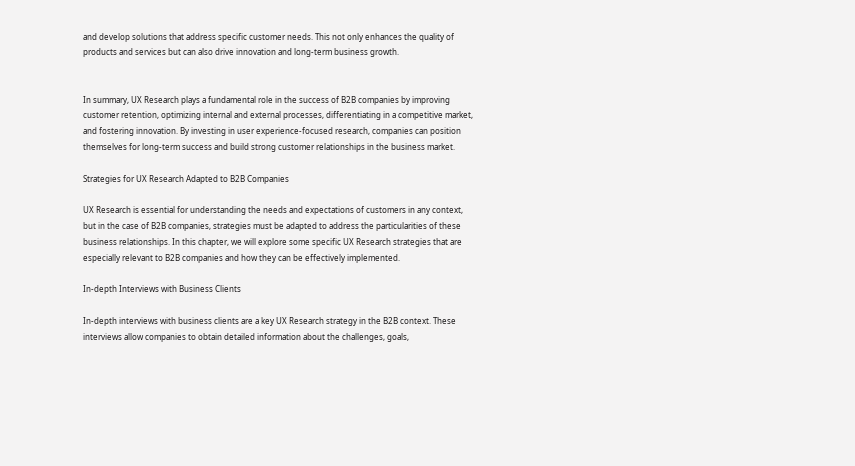and develop solutions that address specific customer needs. This not only enhances the quality of products and services but can also drive innovation and long-term business growth.


In summary, UX Research plays a fundamental role in the success of B2B companies by improving customer retention, optimizing internal and external processes, differentiating in a competitive market, and fostering innovation. By investing in user experience-focused research, companies can position themselves for long-term success and build strong customer relationships in the business market.

Strategies for UX Research Adapted to B2B Companies

UX Research is essential for understanding the needs and expectations of customers in any context, but in the case of B2B companies, strategies must be adapted to address the particularities of these business relationships. In this chapter, we will explore some specific UX Research strategies that are especially relevant to B2B companies and how they can be effectively implemented.

In-depth Interviews with Business Clients

In-depth interviews with business clients are a key UX Research strategy in the B2B context. These interviews allow companies to obtain detailed information about the challenges, goals,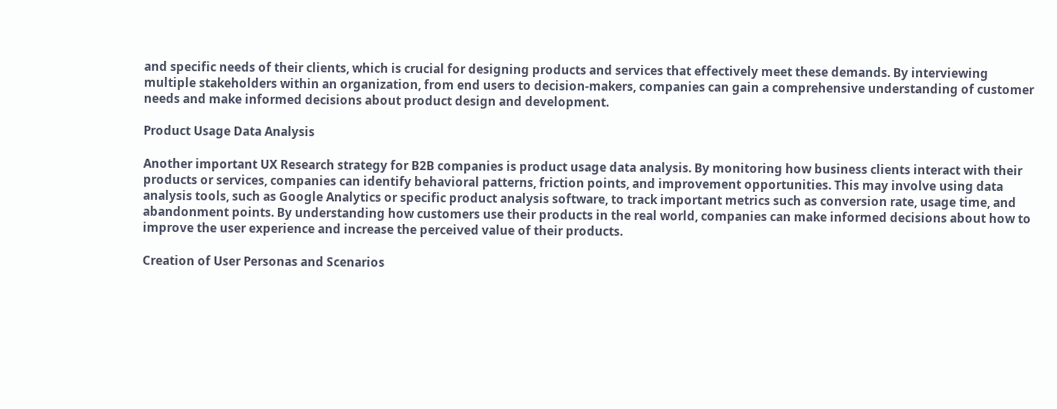and specific needs of their clients, which is crucial for designing products and services that effectively meet these demands. By interviewing multiple stakeholders within an organization, from end users to decision-makers, companies can gain a comprehensive understanding of customer needs and make informed decisions about product design and development.

Product Usage Data Analysis

Another important UX Research strategy for B2B companies is product usage data analysis. By monitoring how business clients interact with their products or services, companies can identify behavioral patterns, friction points, and improvement opportunities. This may involve using data analysis tools, such as Google Analytics or specific product analysis software, to track important metrics such as conversion rate, usage time, and abandonment points. By understanding how customers use their products in the real world, companies can make informed decisions about how to improve the user experience and increase the perceived value of their products.

Creation of User Personas and Scenarios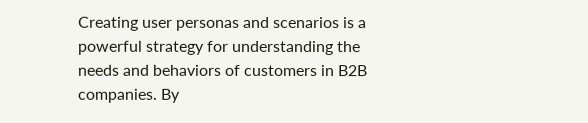Creating user personas and scenarios is a powerful strategy for understanding the needs and behaviors of customers in B2B companies. By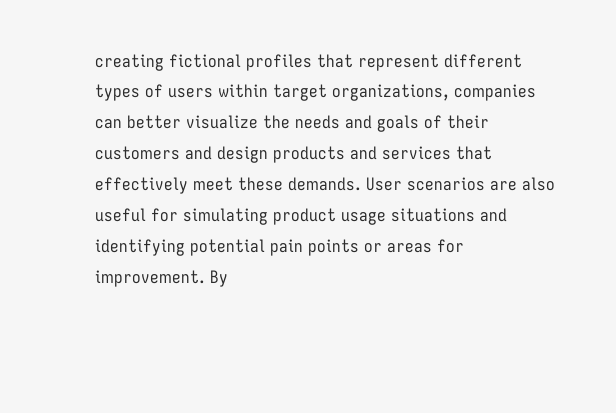creating fictional profiles that represent different types of users within target organizations, companies can better visualize the needs and goals of their customers and design products and services that effectively meet these demands. User scenarios are also useful for simulating product usage situations and identifying potential pain points or areas for improvement. By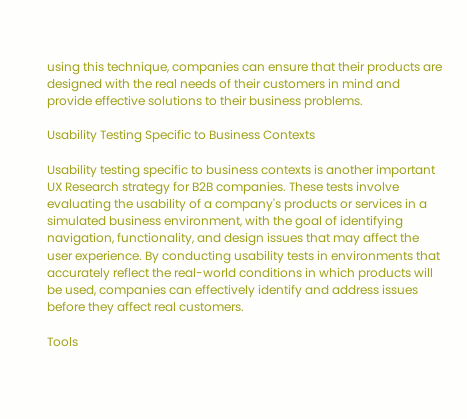using this technique, companies can ensure that their products are designed with the real needs of their customers in mind and provide effective solutions to their business problems.

Usability Testing Specific to Business Contexts

Usability testing specific to business contexts is another important UX Research strategy for B2B companies. These tests involve evaluating the usability of a company's products or services in a simulated business environment, with the goal of identifying navigation, functionality, and design issues that may affect the user experience. By conducting usability tests in environments that accurately reflect the real-world conditions in which products will be used, companies can effectively identify and address issues before they affect real customers.

Tools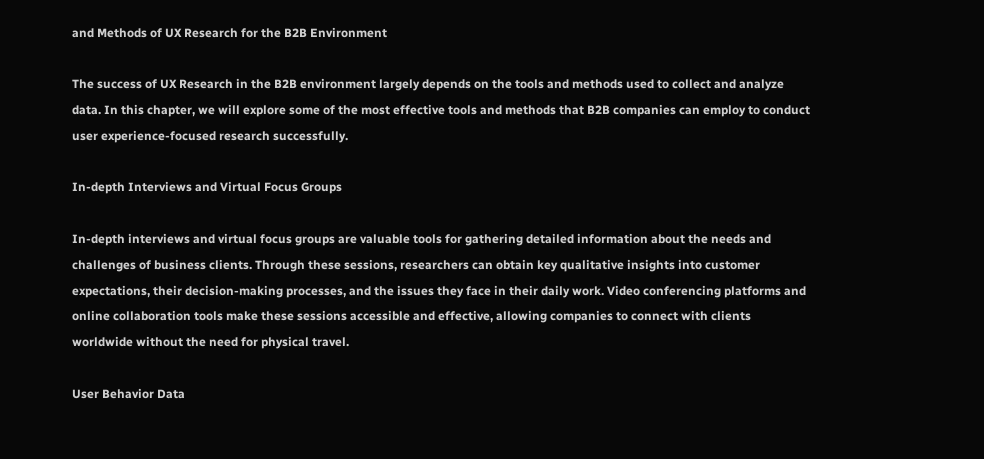and Methods of UX Research for the B2B Environment

The success of UX Research in the B2B environment largely depends on the tools and methods used to collect and analyze data. In this chapter, we will explore some of the most effective tools and methods that B2B companies can employ to conduct user experience-focused research successfully.

In-depth Interviews and Virtual Focus Groups

In-depth interviews and virtual focus groups are valuable tools for gathering detailed information about the needs and challenges of business clients. Through these sessions, researchers can obtain key qualitative insights into customer expectations, their decision-making processes, and the issues they face in their daily work. Video conferencing platforms and online collaboration tools make these sessions accessible and effective, allowing companies to connect with clients worldwide without the need for physical travel.

User Behavior Data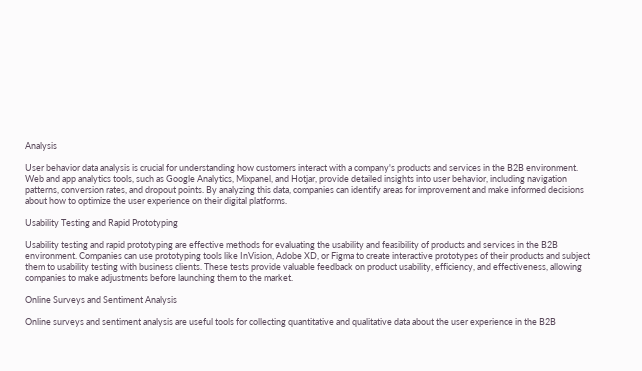Analysis

User behavior data analysis is crucial for understanding how customers interact with a company's products and services in the B2B environment. Web and app analytics tools, such as Google Analytics, Mixpanel, and Hotjar, provide detailed insights into user behavior, including navigation patterns, conversion rates, and dropout points. By analyzing this data, companies can identify areas for improvement and make informed decisions about how to optimize the user experience on their digital platforms.

Usability Testing and Rapid Prototyping

Usability testing and rapid prototyping are effective methods for evaluating the usability and feasibility of products and services in the B2B environment. Companies can use prototyping tools like InVision, Adobe XD, or Figma to create interactive prototypes of their products and subject them to usability testing with business clients. These tests provide valuable feedback on product usability, efficiency, and effectiveness, allowing companies to make adjustments before launching them to the market.

Online Surveys and Sentiment Analysis

Online surveys and sentiment analysis are useful tools for collecting quantitative and qualitative data about the user experience in the B2B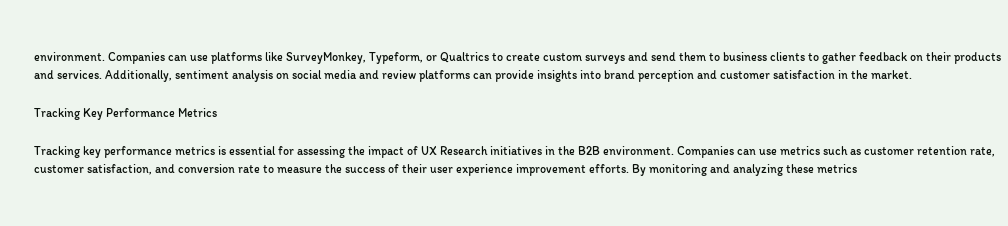environment. Companies can use platforms like SurveyMonkey, Typeform, or Qualtrics to create custom surveys and send them to business clients to gather feedback on their products and services. Additionally, sentiment analysis on social media and review platforms can provide insights into brand perception and customer satisfaction in the market.

Tracking Key Performance Metrics

Tracking key performance metrics is essential for assessing the impact of UX Research initiatives in the B2B environment. Companies can use metrics such as customer retention rate, customer satisfaction, and conversion rate to measure the success of their user experience improvement efforts. By monitoring and analyzing these metrics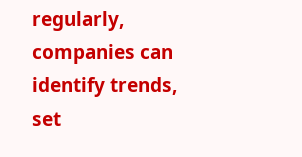regularly, companies can identify trends, set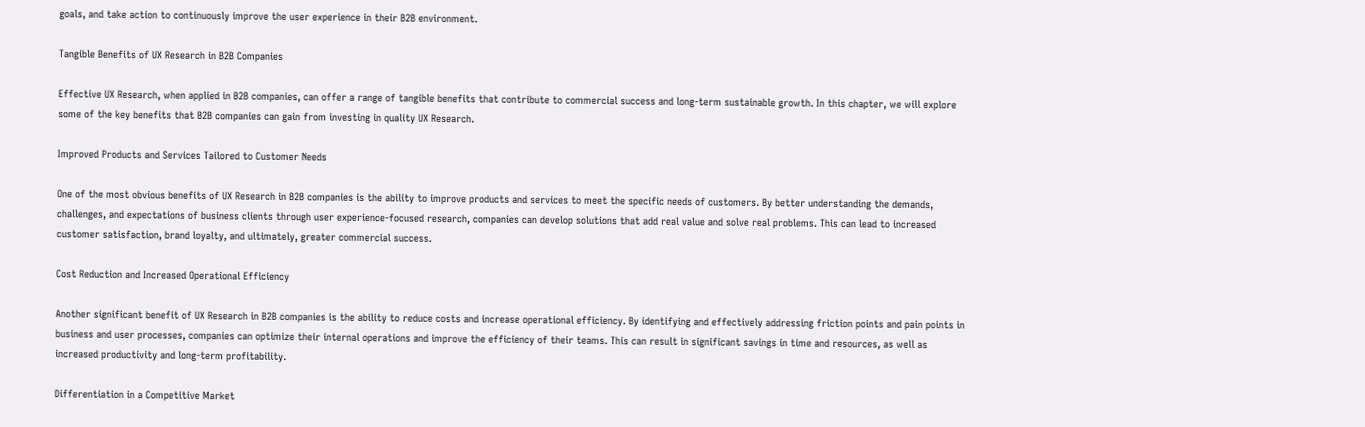goals, and take action to continuously improve the user experience in their B2B environment.

Tangible Benefits of UX Research in B2B Companies

Effective UX Research, when applied in B2B companies, can offer a range of tangible benefits that contribute to commercial success and long-term sustainable growth. In this chapter, we will explore some of the key benefits that B2B companies can gain from investing in quality UX Research.

Improved Products and Services Tailored to Customer Needs

One of the most obvious benefits of UX Research in B2B companies is the ability to improve products and services to meet the specific needs of customers. By better understanding the demands, challenges, and expectations of business clients through user experience-focused research, companies can develop solutions that add real value and solve real problems. This can lead to increased customer satisfaction, brand loyalty, and ultimately, greater commercial success.

Cost Reduction and Increased Operational Efficiency

Another significant benefit of UX Research in B2B companies is the ability to reduce costs and increase operational efficiency. By identifying and effectively addressing friction points and pain points in business and user processes, companies can optimize their internal operations and improve the efficiency of their teams. This can result in significant savings in time and resources, as well as increased productivity and long-term profitability.

Differentiation in a Competitive Market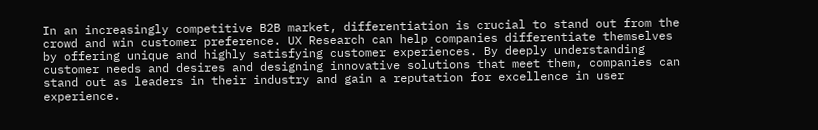In an increasingly competitive B2B market, differentiation is crucial to stand out from the crowd and win customer preference. UX Research can help companies differentiate themselves by offering unique and highly satisfying customer experiences. By deeply understanding customer needs and desires and designing innovative solutions that meet them, companies can stand out as leaders in their industry and gain a reputation for excellence in user experience.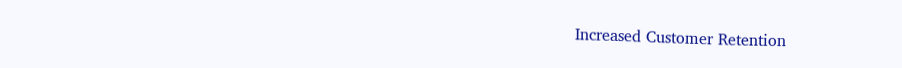Increased Customer Retention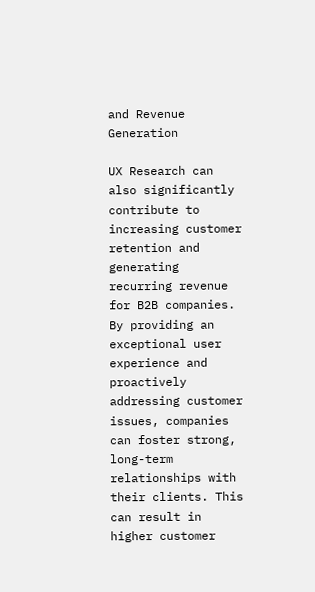and Revenue Generation

UX Research can also significantly contribute to increasing customer retention and generating recurring revenue for B2B companies. By providing an exceptional user experience and proactively addressing customer issues, companies can foster strong, long-term relationships with their clients. This can result in higher customer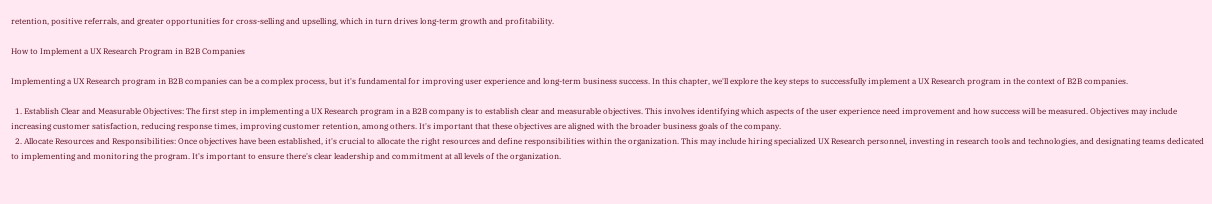retention, positive referrals, and greater opportunities for cross-selling and upselling, which in turn drives long-term growth and profitability.

How to Implement a UX Research Program in B2B Companies

Implementing a UX Research program in B2B companies can be a complex process, but it's fundamental for improving user experience and long-term business success. In this chapter, we'll explore the key steps to successfully implement a UX Research program in the context of B2B companies.

  1. Establish Clear and Measurable Objectives: The first step in implementing a UX Research program in a B2B company is to establish clear and measurable objectives. This involves identifying which aspects of the user experience need improvement and how success will be measured. Objectives may include increasing customer satisfaction, reducing response times, improving customer retention, among others. It's important that these objectives are aligned with the broader business goals of the company.
  2. Allocate Resources and Responsibilities: Once objectives have been established, it's crucial to allocate the right resources and define responsibilities within the organization. This may include hiring specialized UX Research personnel, investing in research tools and technologies, and designating teams dedicated to implementing and monitoring the program. It's important to ensure there's clear leadership and commitment at all levels of the organization.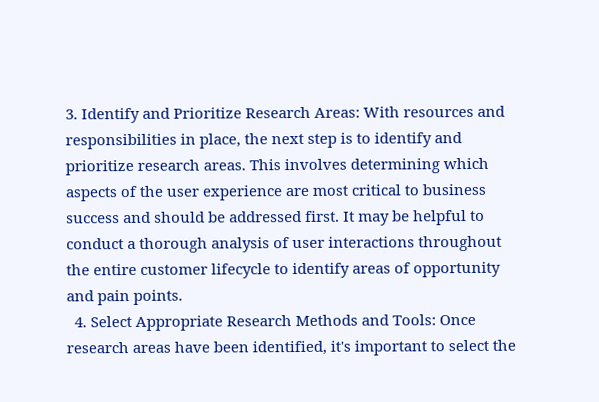3. Identify and Prioritize Research Areas: With resources and responsibilities in place, the next step is to identify and prioritize research areas. This involves determining which aspects of the user experience are most critical to business success and should be addressed first. It may be helpful to conduct a thorough analysis of user interactions throughout the entire customer lifecycle to identify areas of opportunity and pain points.
  4. Select Appropriate Research Methods and Tools: Once research areas have been identified, it's important to select the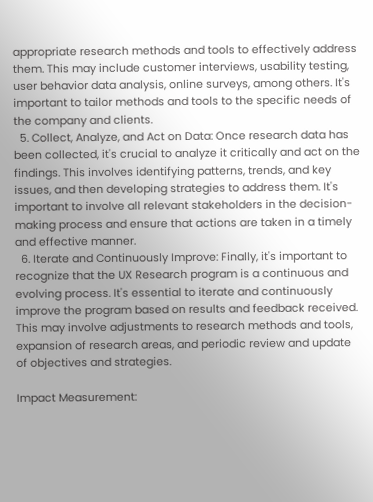appropriate research methods and tools to effectively address them. This may include customer interviews, usability testing, user behavior data analysis, online surveys, among others. It's important to tailor methods and tools to the specific needs of the company and clients.
  5. Collect, Analyze, and Act on Data: Once research data has been collected, it's crucial to analyze it critically and act on the findings. This involves identifying patterns, trends, and key issues, and then developing strategies to address them. It's important to involve all relevant stakeholders in the decision-making process and ensure that actions are taken in a timely and effective manner.
  6. Iterate and Continuously Improve: Finally, it's important to recognize that the UX Research program is a continuous and evolving process. It's essential to iterate and continuously improve the program based on results and feedback received. This may involve adjustments to research methods and tools, expansion of research areas, and periodic review and update of objectives and strategies.

Impact Measurement: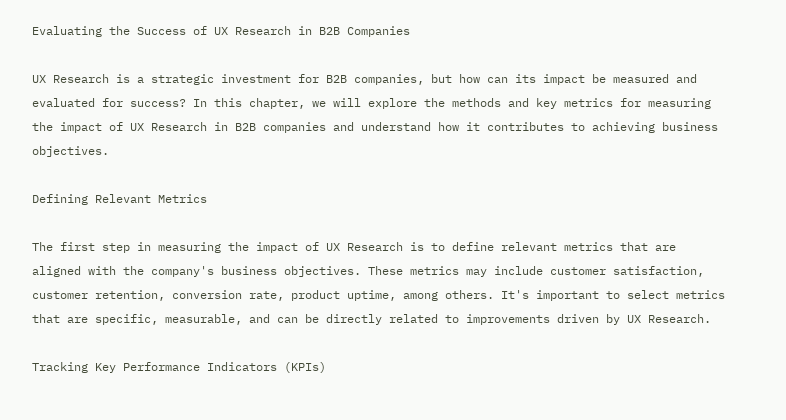Evaluating the Success of UX Research in B2B Companies

UX Research is a strategic investment for B2B companies, but how can its impact be measured and evaluated for success? In this chapter, we will explore the methods and key metrics for measuring the impact of UX Research in B2B companies and understand how it contributes to achieving business objectives.

Defining Relevant Metrics

The first step in measuring the impact of UX Research is to define relevant metrics that are aligned with the company's business objectives. These metrics may include customer satisfaction, customer retention, conversion rate, product uptime, among others. It's important to select metrics that are specific, measurable, and can be directly related to improvements driven by UX Research.

Tracking Key Performance Indicators (KPIs)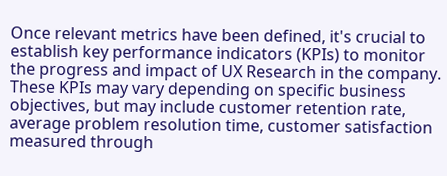Once relevant metrics have been defined, it's crucial to establish key performance indicators (KPIs) to monitor the progress and impact of UX Research in the company. These KPIs may vary depending on specific business objectives, but may include customer retention rate, average problem resolution time, customer satisfaction measured through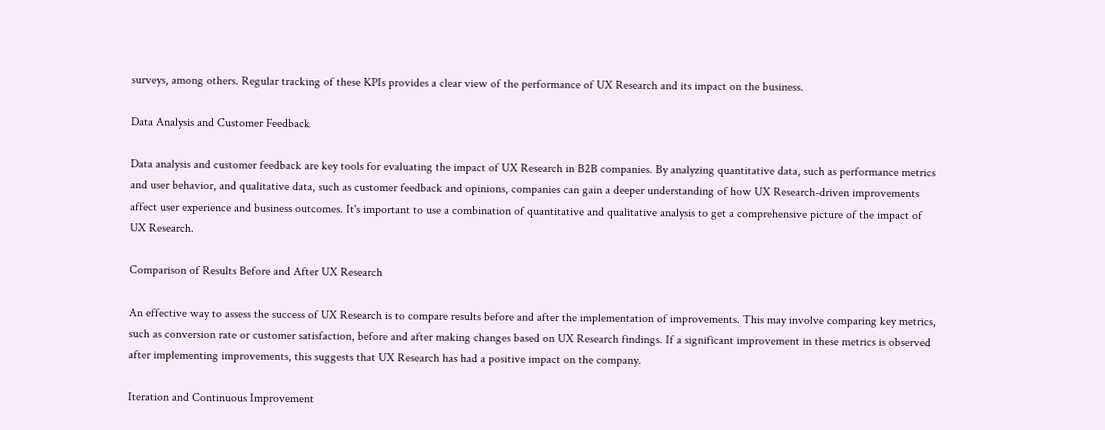surveys, among others. Regular tracking of these KPIs provides a clear view of the performance of UX Research and its impact on the business.

Data Analysis and Customer Feedback

Data analysis and customer feedback are key tools for evaluating the impact of UX Research in B2B companies. By analyzing quantitative data, such as performance metrics and user behavior, and qualitative data, such as customer feedback and opinions, companies can gain a deeper understanding of how UX Research-driven improvements affect user experience and business outcomes. It's important to use a combination of quantitative and qualitative analysis to get a comprehensive picture of the impact of UX Research.

Comparison of Results Before and After UX Research

An effective way to assess the success of UX Research is to compare results before and after the implementation of improvements. This may involve comparing key metrics, such as conversion rate or customer satisfaction, before and after making changes based on UX Research findings. If a significant improvement in these metrics is observed after implementing improvements, this suggests that UX Research has had a positive impact on the company.

Iteration and Continuous Improvement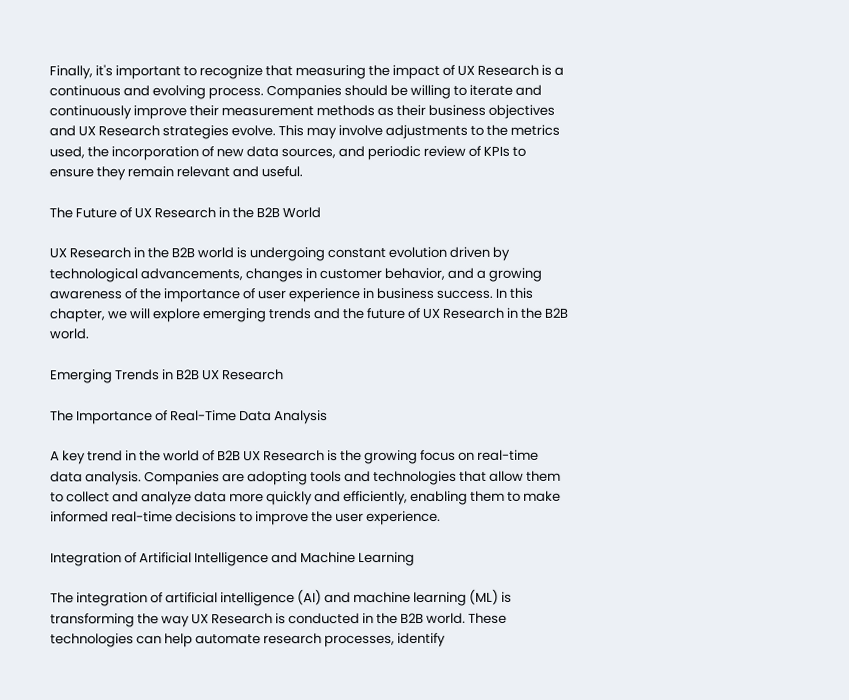Finally, it's important to recognize that measuring the impact of UX Research is a continuous and evolving process. Companies should be willing to iterate and continuously improve their measurement methods as their business objectives and UX Research strategies evolve. This may involve adjustments to the metrics used, the incorporation of new data sources, and periodic review of KPIs to ensure they remain relevant and useful.

The Future of UX Research in the B2B World

UX Research in the B2B world is undergoing constant evolution driven by technological advancements, changes in customer behavior, and a growing awareness of the importance of user experience in business success. In this chapter, we will explore emerging trends and the future of UX Research in the B2B world.

Emerging Trends in B2B UX Research

The Importance of Real-Time Data Analysis

A key trend in the world of B2B UX Research is the growing focus on real-time data analysis. Companies are adopting tools and technologies that allow them to collect and analyze data more quickly and efficiently, enabling them to make informed real-time decisions to improve the user experience.

Integration of Artificial Intelligence and Machine Learning

The integration of artificial intelligence (AI) and machine learning (ML) is transforming the way UX Research is conducted in the B2B world. These technologies can help automate research processes, identify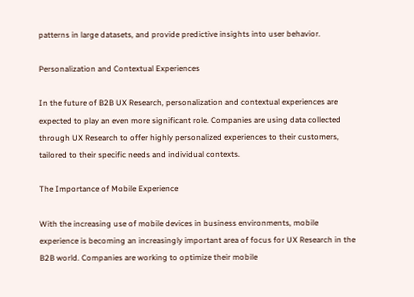patterns in large datasets, and provide predictive insights into user behavior.

Personalization and Contextual Experiences

In the future of B2B UX Research, personalization and contextual experiences are expected to play an even more significant role. Companies are using data collected through UX Research to offer highly personalized experiences to their customers, tailored to their specific needs and individual contexts.

The Importance of Mobile Experience

With the increasing use of mobile devices in business environments, mobile experience is becoming an increasingly important area of focus for UX Research in the B2B world. Companies are working to optimize their mobile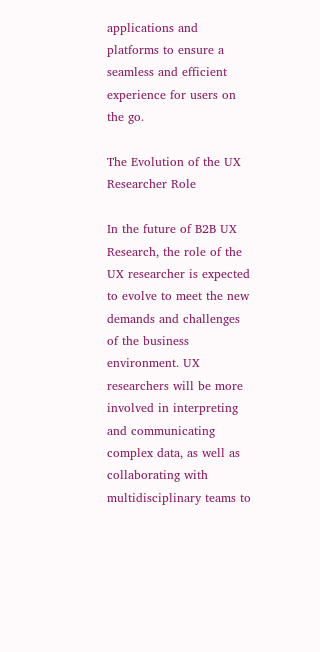applications and platforms to ensure a seamless and efficient experience for users on the go.

The Evolution of the UX Researcher Role

In the future of B2B UX Research, the role of the UX researcher is expected to evolve to meet the new demands and challenges of the business environment. UX researchers will be more involved in interpreting and communicating complex data, as well as collaborating with multidisciplinary teams to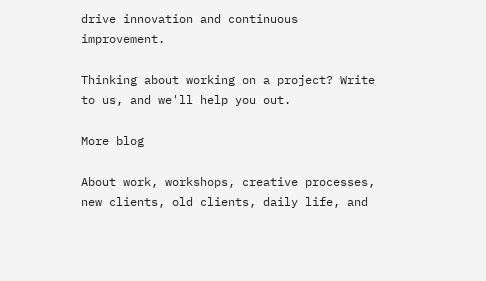drive innovation and continuous improvement.

Thinking about working on a project? Write to us, and we'll help you out.

More blog

About work, workshops, creative processes, new clients, old clients, daily life, and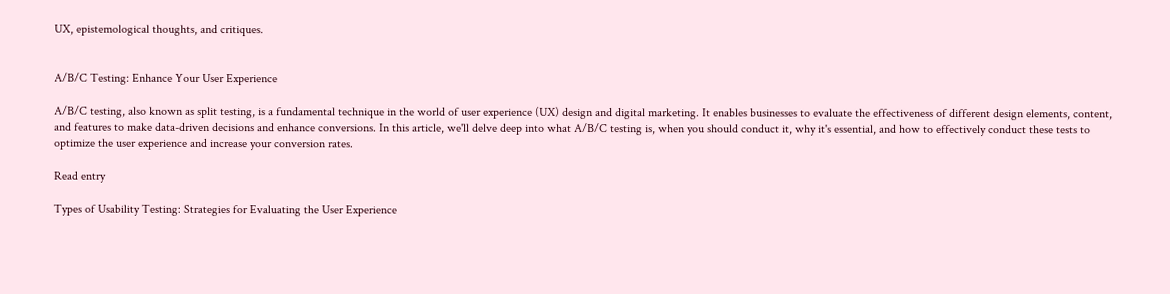UX, epistemological thoughts, and critiques.


A/B/C Testing: Enhance Your User Experience

A/B/C testing, also known as split testing, is a fundamental technique in the world of user experience (UX) design and digital marketing. It enables businesses to evaluate the effectiveness of different design elements, content, and features to make data-driven decisions and enhance conversions. In this article, we'll delve deep into what A/B/C testing is, when you should conduct it, why it's essential, and how to effectively conduct these tests to optimize the user experience and increase your conversion rates.

Read entry

Types of Usability Testing: Strategies for Evaluating the User Experience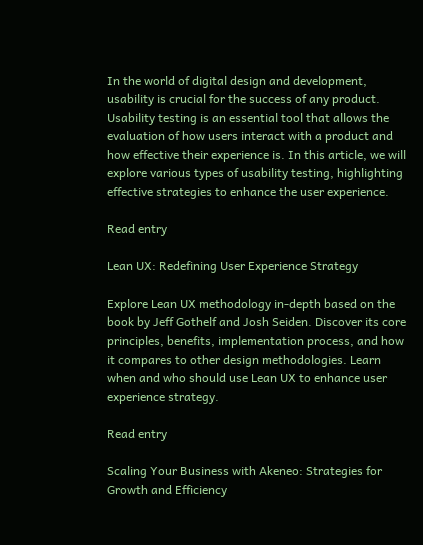In the world of digital design and development, usability is crucial for the success of any product. Usability testing is an essential tool that allows the evaluation of how users interact with a product and how effective their experience is. In this article, we will explore various types of usability testing, highlighting effective strategies to enhance the user experience.

Read entry

Lean UX: Redefining User Experience Strategy

Explore Lean UX methodology in-depth based on the book by Jeff Gothelf and Josh Seiden. Discover its core principles, benefits, implementation process, and how it compares to other design methodologies. Learn when and who should use Lean UX to enhance user experience strategy.

Read entry

Scaling Your Business with Akeneo: Strategies for Growth and Efficiency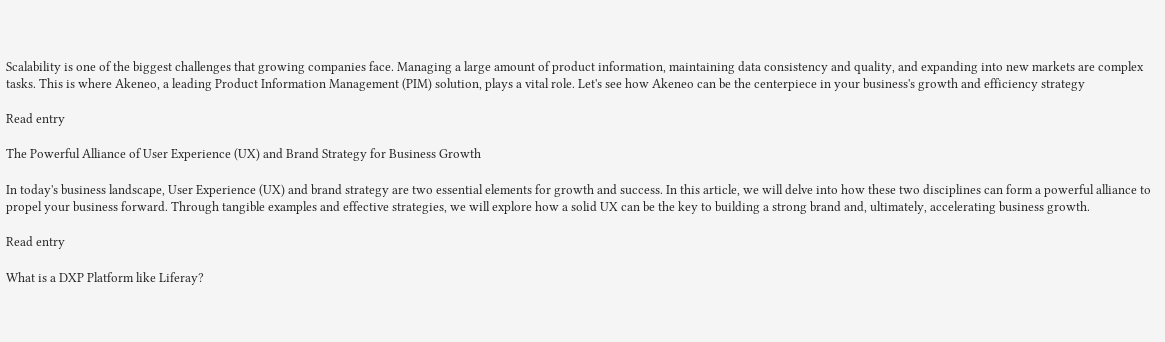Scalability is one of the biggest challenges that growing companies face. Managing a large amount of product information, maintaining data consistency and quality, and expanding into new markets are complex tasks. This is where Akeneo, a leading Product Information Management (PIM) solution, plays a vital role. Let's see how Akeneo can be the centerpiece in your business's growth and efficiency strategy

Read entry

The Powerful Alliance of User Experience (UX) and Brand Strategy for Business Growth

In today's business landscape, User Experience (UX) and brand strategy are two essential elements for growth and success. In this article, we will delve into how these two disciplines can form a powerful alliance to propel your business forward. Through tangible examples and effective strategies, we will explore how a solid UX can be the key to building a strong brand and, ultimately, accelerating business growth.

Read entry

What is a DXP Platform like Liferay?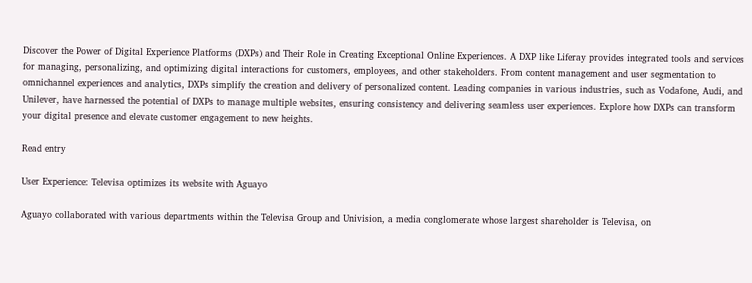Discover the Power of Digital Experience Platforms (DXPs) and Their Role in Creating Exceptional Online Experiences. A DXP like Liferay provides integrated tools and services for managing, personalizing, and optimizing digital interactions for customers, employees, and other stakeholders. From content management and user segmentation to omnichannel experiences and analytics, DXPs simplify the creation and delivery of personalized content. Leading companies in various industries, such as Vodafone, Audi, and Unilever, have harnessed the potential of DXPs to manage multiple websites, ensuring consistency and delivering seamless user experiences. Explore how DXPs can transform your digital presence and elevate customer engagement to new heights.

Read entry

User Experience: Televisa optimizes its website with Aguayo

Aguayo collaborated with various departments within the Televisa Group and Univision, a media conglomerate whose largest shareholder is Televisa, on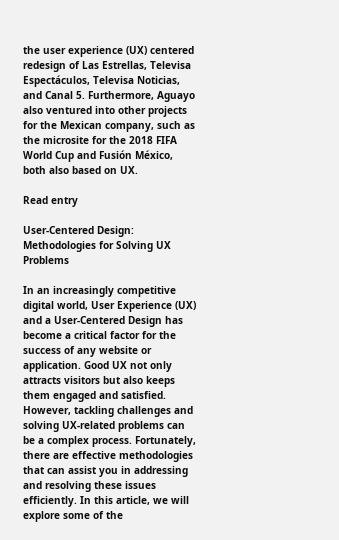the user experience (UX) centered redesign of Las Estrellas, Televisa Espectáculos, Televisa Noticias, and Canal 5. Furthermore, Aguayo also ventured into other projects for the Mexican company, such as the microsite for the 2018 FIFA World Cup and Fusión México, both also based on UX.

Read entry

User-Centered Design: Methodologies for Solving UX Problems

In an increasingly competitive digital world, User Experience (UX) and a User-Centered Design has become a critical factor for the success of any website or application. Good UX not only attracts visitors but also keeps them engaged and satisfied. However, tackling challenges and solving UX-related problems can be a complex process. Fortunately, there are effective methodologies that can assist you in addressing and resolving these issues efficiently. In this article, we will explore some of the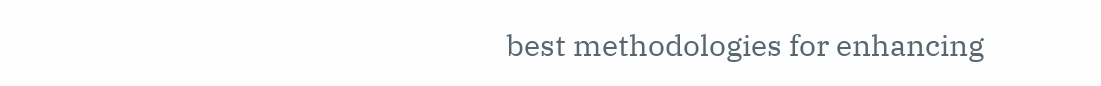best methodologies for enhancing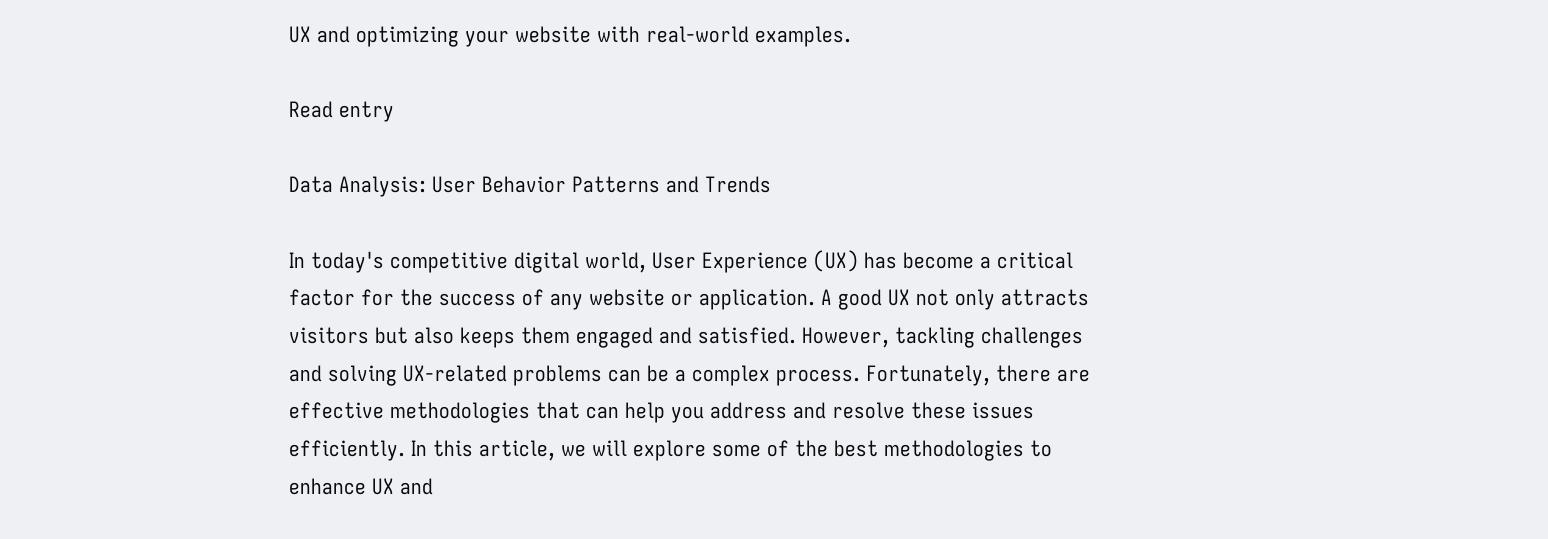UX and optimizing your website with real-world examples.

Read entry

Data Analysis: User Behavior Patterns and Trends

In today's competitive digital world, User Experience (UX) has become a critical factor for the success of any website or application. A good UX not only attracts visitors but also keeps them engaged and satisfied. However, tackling challenges and solving UX-related problems can be a complex process. Fortunately, there are effective methodologies that can help you address and resolve these issues efficiently. In this article, we will explore some of the best methodologies to enhance UX and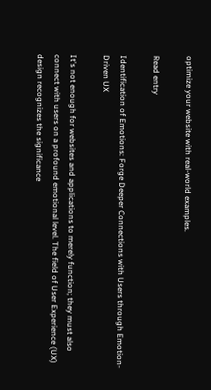optimize your website with real-world examples.

Read entry

Identification of Emotions: Forge Deeper Connections with Users through Emotion-Driven UX

It's not enough for websites and applications to merely function; they must also connect with users on a profound emotional level. The field of User Experience (UX) design recognizes the significance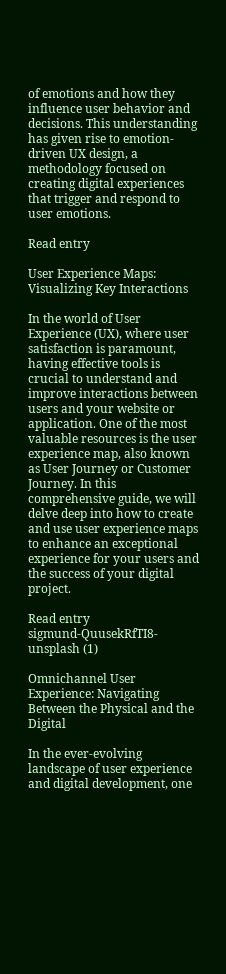of emotions and how they influence user behavior and decisions. This understanding has given rise to emotion-driven UX design, a methodology focused on creating digital experiences that trigger and respond to user emotions.

Read entry

User Experience Maps: Visualizing Key Interactions

In the world of User Experience (UX), where user satisfaction is paramount, having effective tools is crucial to understand and improve interactions between users and your website or application. One of the most valuable resources is the user experience map, also known as User Journey or Customer Journey. In this comprehensive guide, we will delve deep into how to create and use user experience maps to enhance an exceptional experience for your users and the success of your digital project.

Read entry
sigmund-QuusekRfTI8-unsplash (1)

Omnichannel User Experience: Navigating Between the Physical and the Digital

In the ever-evolving landscape of user experience and digital development, one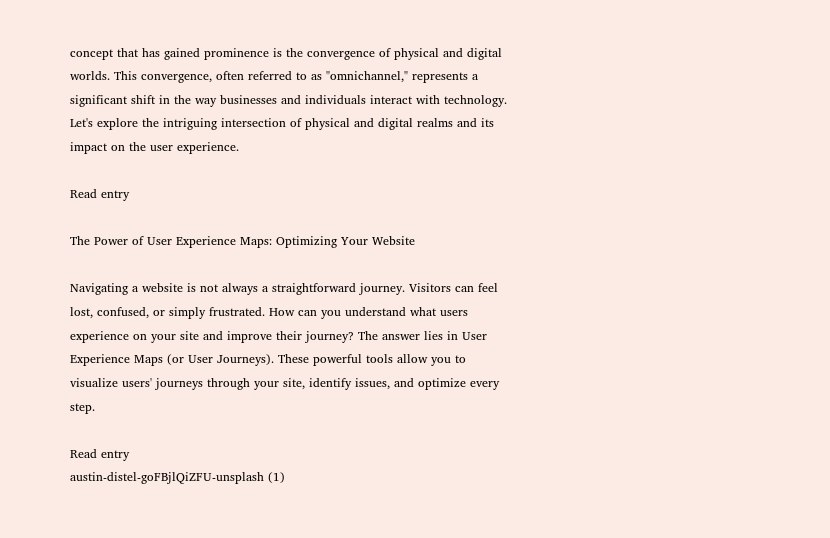concept that has gained prominence is the convergence of physical and digital worlds. This convergence, often referred to as "omnichannel," represents a significant shift in the way businesses and individuals interact with technology. Let's explore the intriguing intersection of physical and digital realms and its impact on the user experience.

Read entry

The Power of User Experience Maps: Optimizing Your Website

Navigating a website is not always a straightforward journey. Visitors can feel lost, confused, or simply frustrated. How can you understand what users experience on your site and improve their journey? The answer lies in User Experience Maps (or User Journeys). These powerful tools allow you to visualize users' journeys through your site, identify issues, and optimize every step.

Read entry
austin-distel-goFBjlQiZFU-unsplash (1)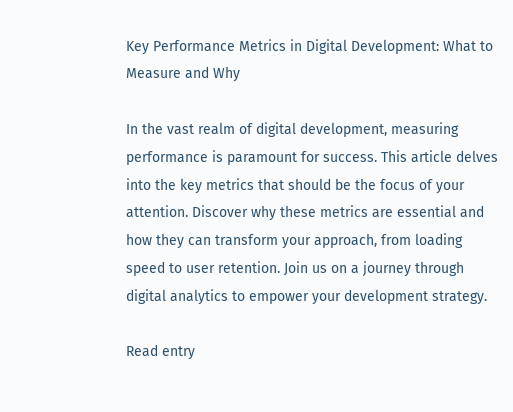Key Performance Metrics in Digital Development: What to Measure and Why

In the vast realm of digital development, measuring performance is paramount for success. This article delves into the key metrics that should be the focus of your attention. Discover why these metrics are essential and how they can transform your approach, from loading speed to user retention. Join us on a journey through digital analytics to empower your development strategy.

Read entry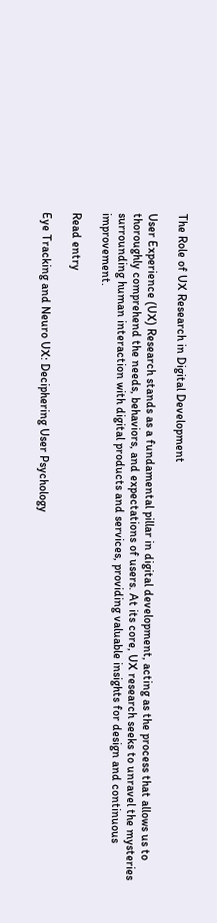The Role of UX Research in Digital Development

User Experience (UX) Research stands as a fundamental pillar in digital development, acting as the process that allows us to thoroughly comprehend the needs, behaviors, and expectations of users. At its core, UX research seeks to unravel the mysteries surrounding human interaction with digital products and services, providing valuable insights for design and continuous improvement.

Read entry

Eye Tracking and Neuro UX: Deciphering User Psychology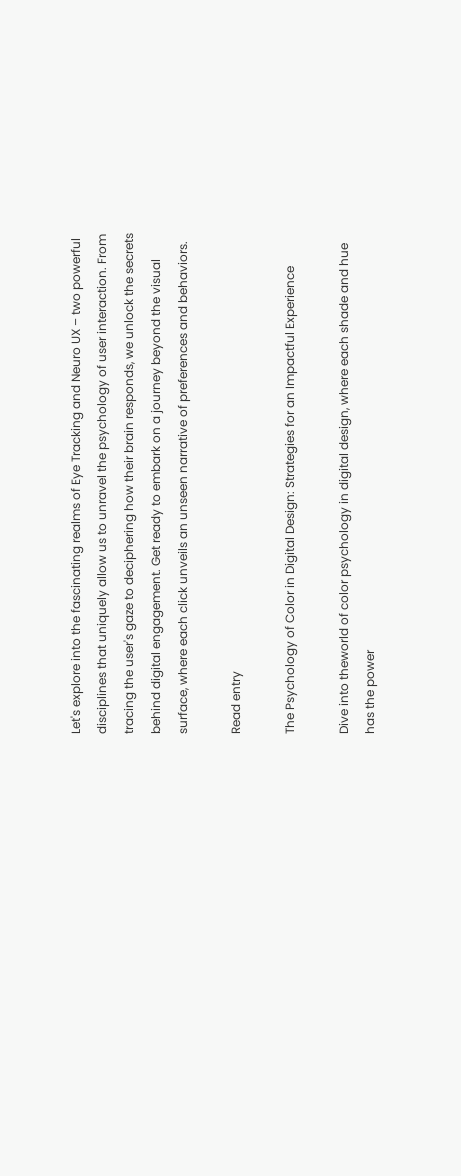Let's explore into the fascinating realms of Eye Tracking and Neuro UX – two powerful disciplines that uniquely allow us to unravel the psychology of user interaction. From tracing the user's gaze to deciphering how their brain responds, we unlock the secrets behind digital engagement. Get ready to embark on a journey beyond the visual surface, where each click unveils an unseen narrative of preferences and behaviors.

Read entry

The Psychology of Color in Digital Design: Strategies for an Impactful Experience

Dive into theworld of color psychology in digital design, where each shade and hue has the power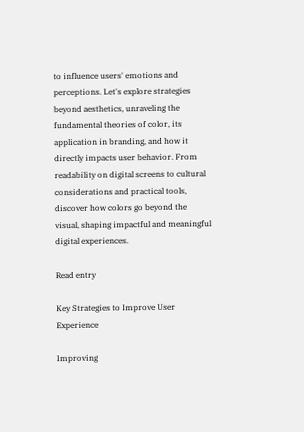to influence users' emotions and perceptions. Let's explore strategies beyond aesthetics, unraveling the fundamental theories of color, its application in branding, and how it directly impacts user behavior. From readability on digital screens to cultural considerations and practical tools, discover how colors go beyond the visual, shaping impactful and meaningful digital experiences.

Read entry

Key Strategies to Improve User Experience

Improving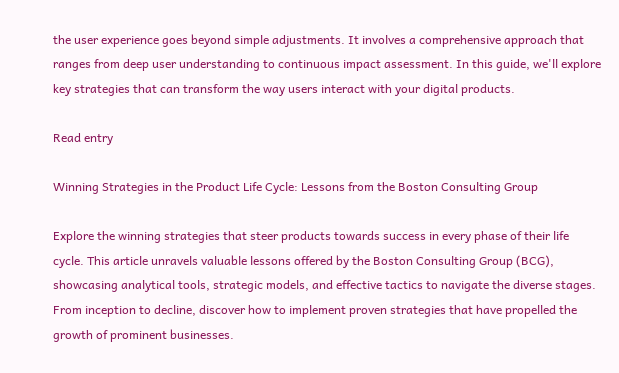the user experience goes beyond simple adjustments. It involves a comprehensive approach that ranges from deep user understanding to continuous impact assessment. In this guide, we'll explore key strategies that can transform the way users interact with your digital products.

Read entry

Winning Strategies in the Product Life Cycle: Lessons from the Boston Consulting Group

Explore the winning strategies that steer products towards success in every phase of their life cycle. This article unravels valuable lessons offered by the Boston Consulting Group (BCG), showcasing analytical tools, strategic models, and effective tactics to navigate the diverse stages. From inception to decline, discover how to implement proven strategies that have propelled the growth of prominent businesses.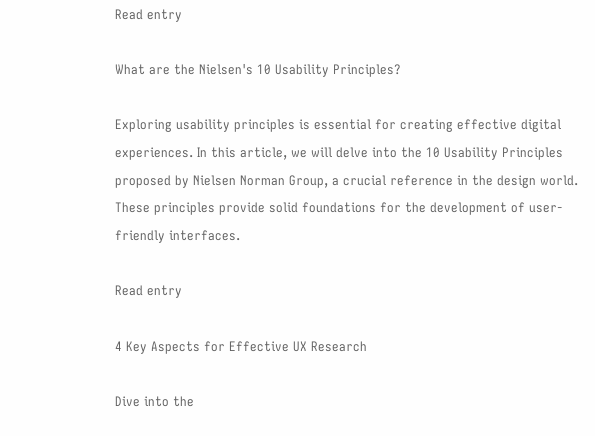Read entry

What are the Nielsen's 10 Usability Principles?

Exploring usability principles is essential for creating effective digital experiences. In this article, we will delve into the 10 Usability Principles proposed by Nielsen Norman Group, a crucial reference in the design world. These principles provide solid foundations for the development of user-friendly interfaces.

Read entry

4 Key Aspects for Effective UX Research

Dive into the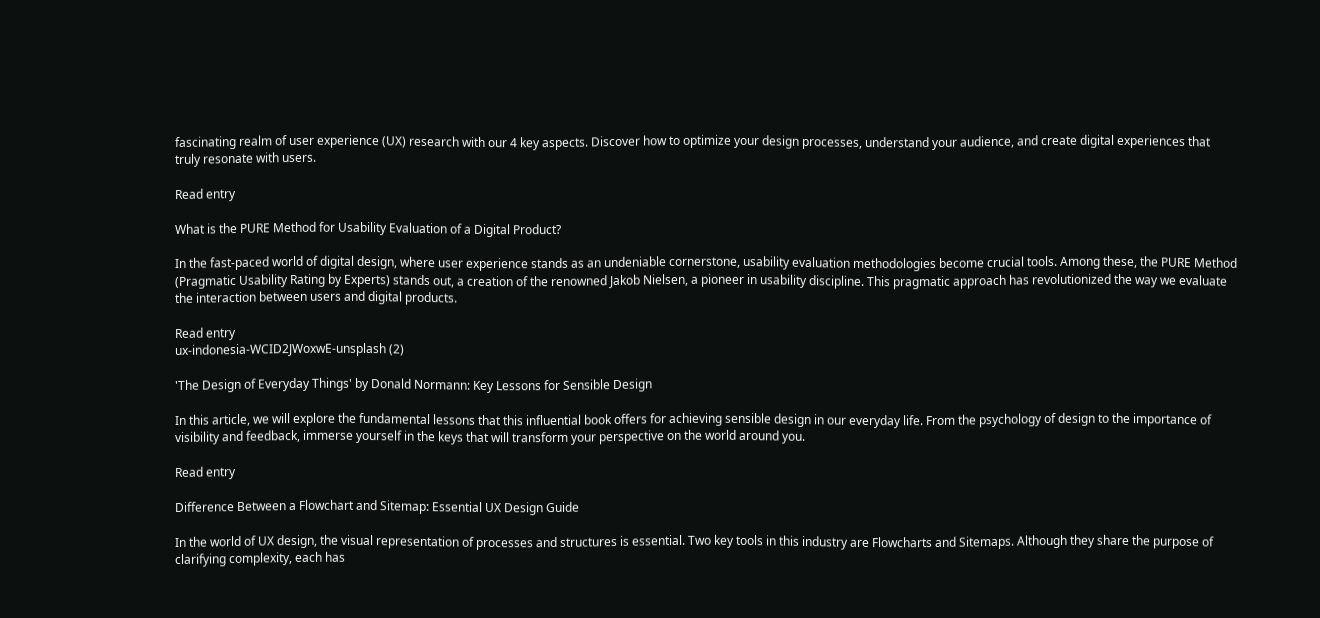fascinating realm of user experience (UX) research with our 4 key aspects. Discover how to optimize your design processes, understand your audience, and create digital experiences that truly resonate with users.

Read entry

What is the PURE Method for Usability Evaluation of a Digital Product?

In the fast-paced world of digital design, where user experience stands as an undeniable cornerstone, usability evaluation methodologies become crucial tools. Among these, the PURE Method (Pragmatic Usability Rating by Experts) stands out, a creation of the renowned Jakob Nielsen, a pioneer in usability discipline. This pragmatic approach has revolutionized the way we evaluate the interaction between users and digital products.

Read entry
ux-indonesia-WCID2JWoxwE-unsplash (2)

'The Design of Everyday Things' by Donald Normann: Key Lessons for Sensible Design

In this article, we will explore the fundamental lessons that this influential book offers for achieving sensible design in our everyday life. From the psychology of design to the importance of visibility and feedback, immerse yourself in the keys that will transform your perspective on the world around you.

Read entry

Difference Between a Flowchart and Sitemap: Essential UX Design Guide

In the world of UX design, the visual representation of processes and structures is essential. Two key tools in this industry are Flowcharts and Sitemaps. Although they share the purpose of clarifying complexity, each has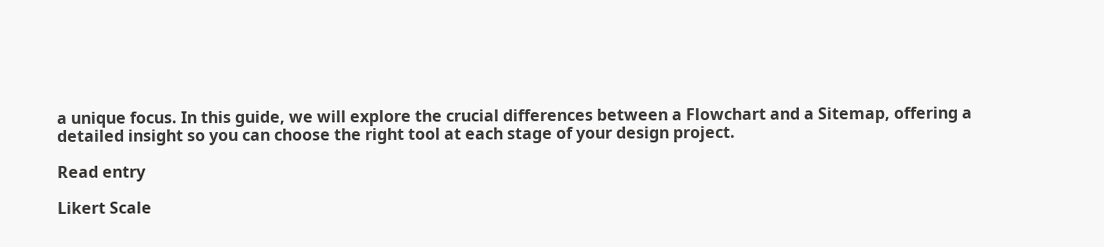a unique focus. In this guide, we will explore the crucial differences between a Flowchart and a Sitemap, offering a detailed insight so you can choose the right tool at each stage of your design project.

Read entry

Likert Scale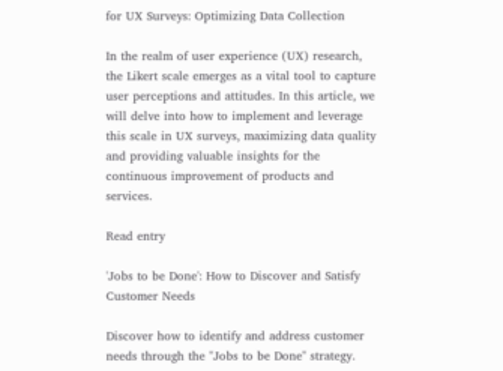for UX Surveys: Optimizing Data Collection

In the realm of user experience (UX) research, the Likert scale emerges as a vital tool to capture user perceptions and attitudes. In this article, we will delve into how to implement and leverage this scale in UX surveys, maximizing data quality and providing valuable insights for the continuous improvement of products and services.

Read entry

'Jobs to be Done': How to Discover and Satisfy Customer Needs

Discover how to identify and address customer needs through the "Jobs to be Done" strategy.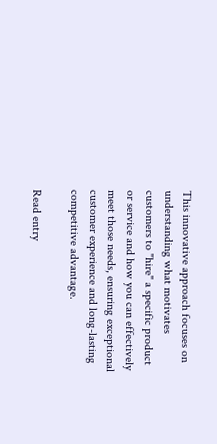This innovative approach focuses on understanding what motivates customers to "hire" a specific product or service and how you can effectively meet those needs, ensuring exceptional customer experience and long-lasting competitive advantage.

Read entry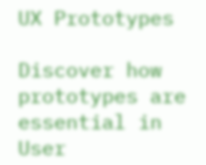UX Prototypes

Discover how prototypes are essential in User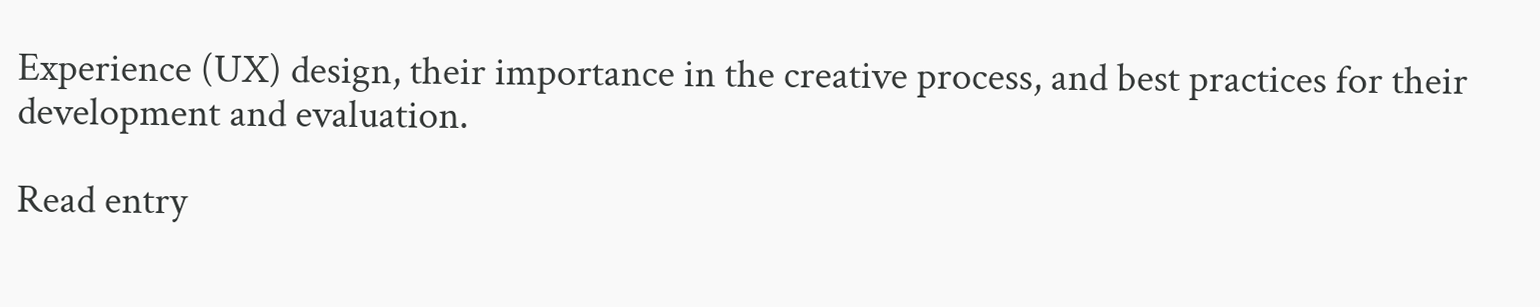Experience (UX) design, their importance in the creative process, and best practices for their development and evaluation.

Read entry